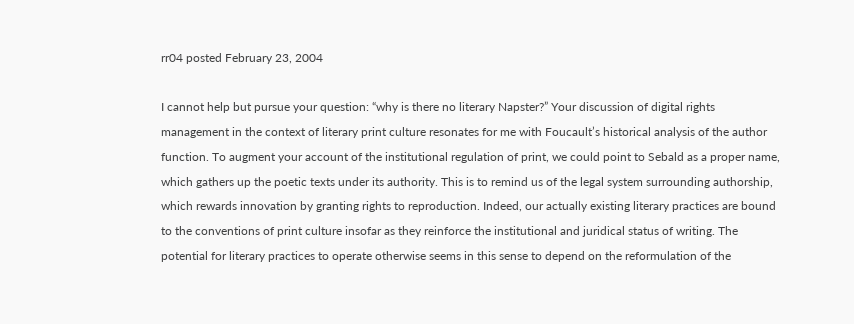rr04 posted February 23, 2004

I cannot help but pursue your question: “why is there no literary Napster?” Your discussion of digital rights management in the context of literary print culture resonates for me with Foucault’s historical analysis of the author function. To augment your account of the institutional regulation of print, we could point to Sebald as a proper name, which gathers up the poetic texts under its authority. This is to remind us of the legal system surrounding authorship, which rewards innovation by granting rights to reproduction. Indeed, our actually existing literary practices are bound to the conventions of print culture insofar as they reinforce the institutional and juridical status of writing. The potential for literary practices to operate otherwise seems in this sense to depend on the reformulation of the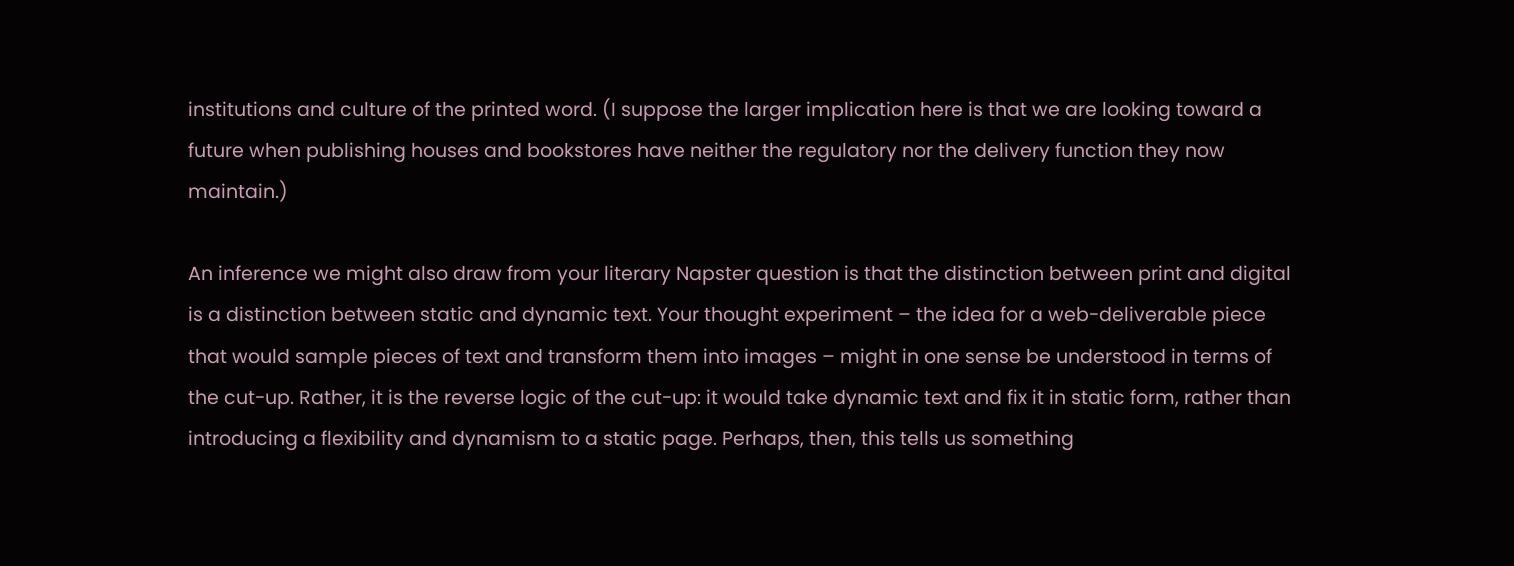institutions and culture of the printed word. (I suppose the larger implication here is that we are looking toward a future when publishing houses and bookstores have neither the regulatory nor the delivery function they now maintain.)

An inference we might also draw from your literary Napster question is that the distinction between print and digital is a distinction between static and dynamic text. Your thought experiment – the idea for a web-deliverable piece that would sample pieces of text and transform them into images – might in one sense be understood in terms of the cut-up. Rather, it is the reverse logic of the cut-up: it would take dynamic text and fix it in static form, rather than introducing a flexibility and dynamism to a static page. Perhaps, then, this tells us something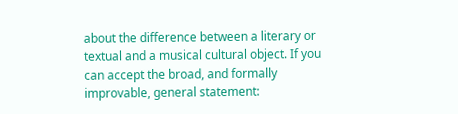about the difference between a literary or textual and a musical cultural object. If you can accept the broad, and formally improvable, general statement: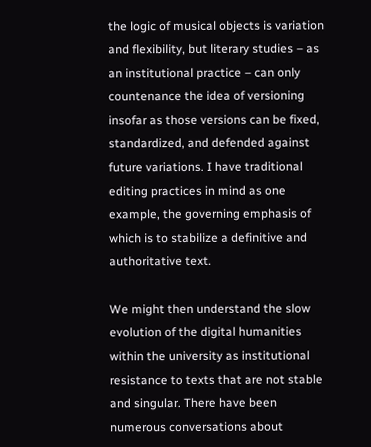the logic of musical objects is variation and flexibility, but literary studies – as an institutional practice – can only countenance the idea of versioning insofar as those versions can be fixed, standardized, and defended against future variations. I have traditional editing practices in mind as one example, the governing emphasis of which is to stabilize a definitive and authoritative text.

We might then understand the slow evolution of the digital humanities within the university as institutional resistance to texts that are not stable and singular. There have been numerous conversations about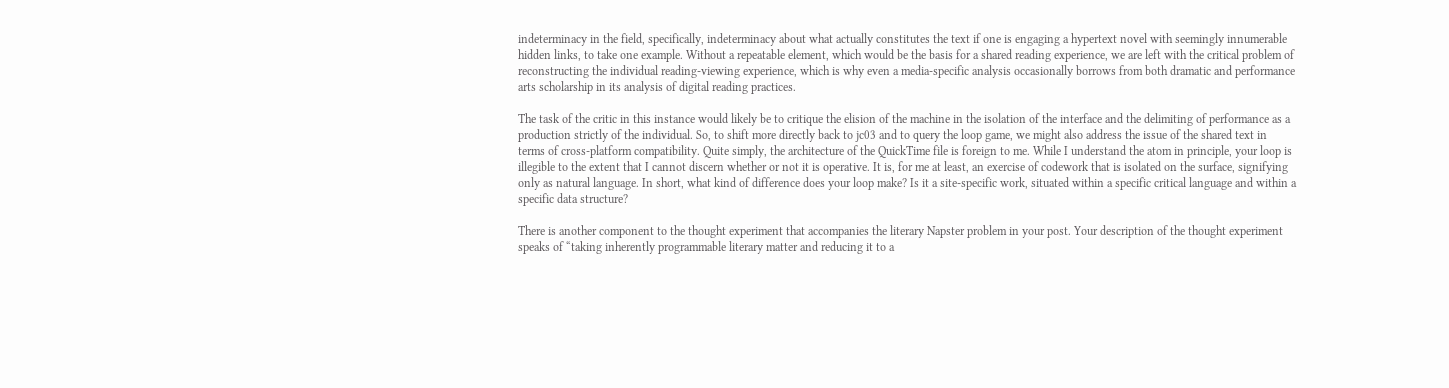indeterminacy in the field, specifically, indeterminacy about what actually constitutes the text if one is engaging a hypertext novel with seemingly innumerable hidden links, to take one example. Without a repeatable element, which would be the basis for a shared reading experience, we are left with the critical problem of reconstructing the individual reading-viewing experience, which is why even a media-specific analysis occasionally borrows from both dramatic and performance arts scholarship in its analysis of digital reading practices.

The task of the critic in this instance would likely be to critique the elision of the machine in the isolation of the interface and the delimiting of performance as a production strictly of the individual. So, to shift more directly back to jc03 and to query the loop game, we might also address the issue of the shared text in terms of cross-platform compatibility. Quite simply, the architecture of the QuickTime file is foreign to me. While I understand the atom in principle, your loop is illegible to the extent that I cannot discern whether or not it is operative. It is, for me at least, an exercise of codework that is isolated on the surface, signifying only as natural language. In short, what kind of difference does your loop make? Is it a site-specific work, situated within a specific critical language and within a specific data structure?

There is another component to the thought experiment that accompanies the literary Napster problem in your post. Your description of the thought experiment speaks of “taking inherently programmable literary matter and reducing it to a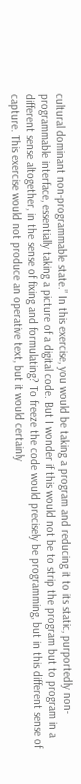cultural dominant non-programmable state.” In this exercise, you would be taking a program and reducing it to its static, purportedly non-programmable interface, essentially taking a picture of a digital code. But I wonder if this would not be to strip the program but to program in a different sense altogether, in the sense of fixing and formulating? To freeze the code would precisely be programming, but in this different sense of capture. This exercise would not produce an operative text, but it would certainly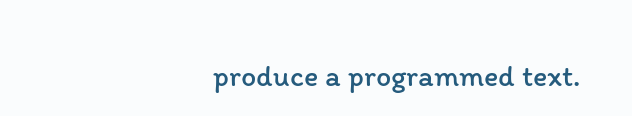produce a programmed text.